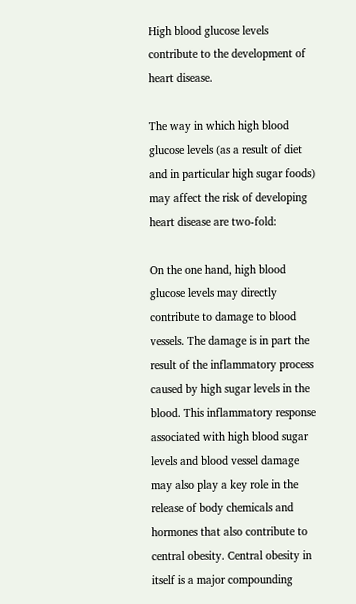High blood glucose levels contribute to the development of heart disease.

The way in which high blood glucose levels (as a result of diet and in particular high sugar foods) may affect the risk of developing heart disease are two-fold:

On the one hand, high blood glucose levels may directly contribute to damage to blood vessels. The damage is in part the result of the inflammatory process caused by high sugar levels in the blood. This inflammatory response associated with high blood sugar levels and blood vessel damage may also play a key role in the release of body chemicals and hormones that also contribute to central obesity. Central obesity in itself is a major compounding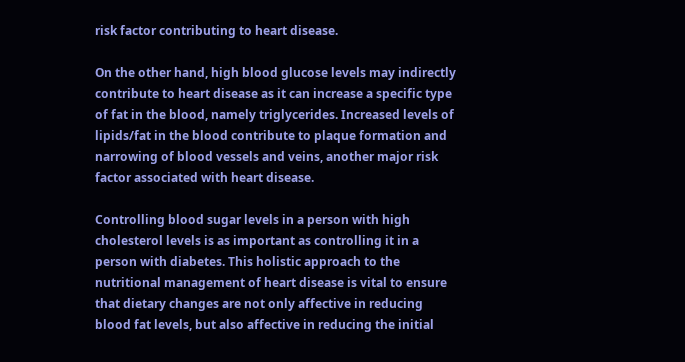risk factor contributing to heart disease.

On the other hand, high blood glucose levels may indirectly contribute to heart disease as it can increase a specific type of fat in the blood, namely triglycerides. Increased levels of lipids/fat in the blood contribute to plaque formation and narrowing of blood vessels and veins, another major risk factor associated with heart disease.

Controlling blood sugar levels in a person with high cholesterol levels is as important as controlling it in a person with diabetes. This holistic approach to the nutritional management of heart disease is vital to ensure that dietary changes are not only affective in reducing blood fat levels, but also affective in reducing the initial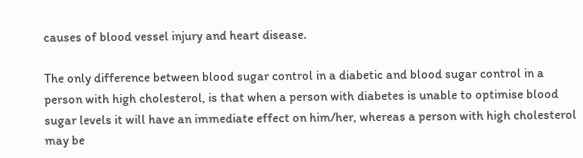causes of blood vessel injury and heart disease.

The only difference between blood sugar control in a diabetic and blood sugar control in a person with high cholesterol, is that when a person with diabetes is unable to optimise blood sugar levels it will have an immediate effect on him/her, whereas a person with high cholesterol may be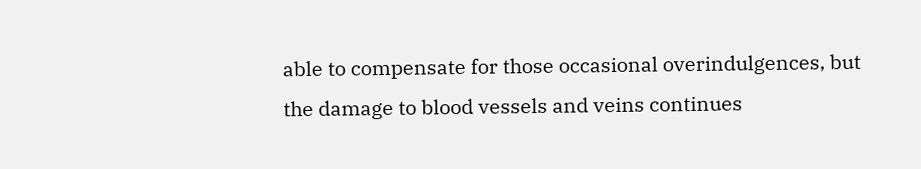able to compensate for those occasional overindulgences, but the damage to blood vessels and veins continues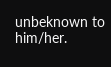unbeknown to him/her.